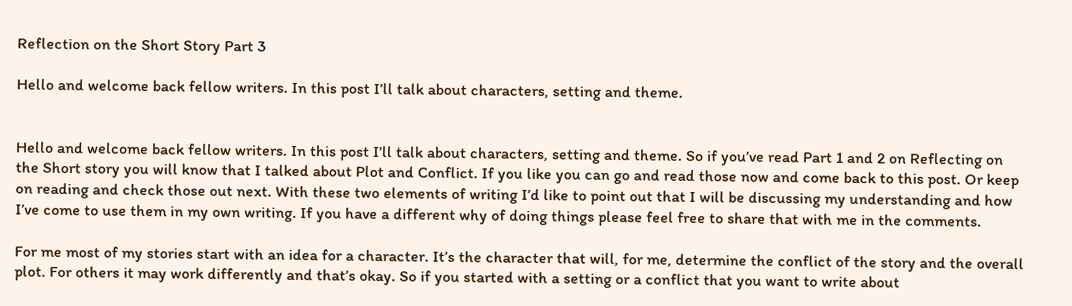Reflection on the Short Story Part 3

Hello and welcome back fellow writers. In this post I’ll talk about characters, setting and theme.


Hello and welcome back fellow writers. In this post I’ll talk about characters, setting and theme. So if you’ve read Part 1 and 2 on Reflecting on the Short story you will know that I talked about Plot and Conflict. If you like you can go and read those now and come back to this post. Or keep on reading and check those out next. With these two elements of writing I’d like to point out that I will be discussing my understanding and how I’ve come to use them in my own writing. If you have a different why of doing things please feel free to share that with me in the comments.

For me most of my stories start with an idea for a character. It’s the character that will, for me, determine the conflict of the story and the overall plot. For others it may work differently and that’s okay. So if you started with a setting or a conflict that you want to write about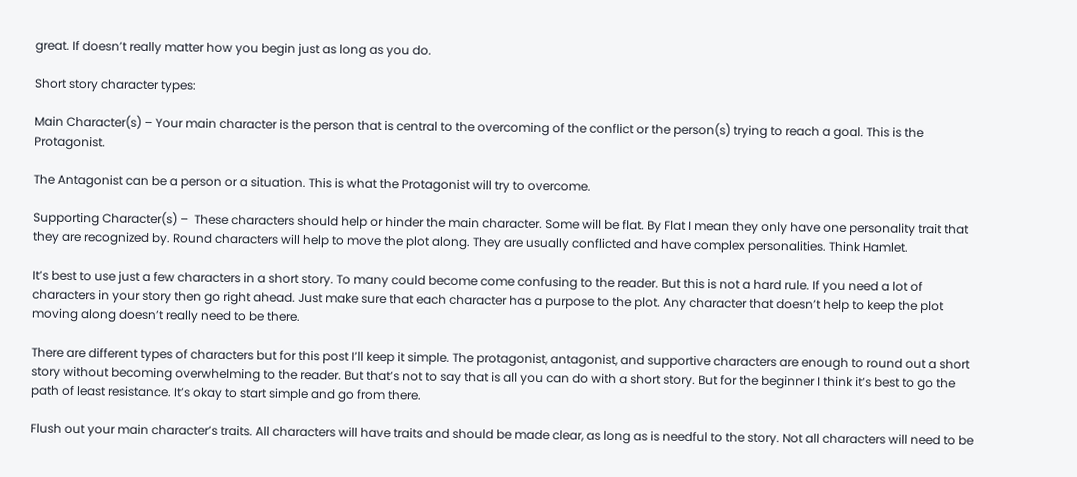great. If doesn’t really matter how you begin just as long as you do.

Short story character types:

Main Character(s) – Your main character is the person that is central to the overcoming of the conflict or the person(s) trying to reach a goal. This is the Protagonist.

The Antagonist can be a person or a situation. This is what the Protagonist will try to overcome.

Supporting Character(s) –  These characters should help or hinder the main character. Some will be flat. By Flat I mean they only have one personality trait that they are recognized by. Round characters will help to move the plot along. They are usually conflicted and have complex personalities. Think Hamlet.

It’s best to use just a few characters in a short story. To many could become come confusing to the reader. But this is not a hard rule. If you need a lot of characters in your story then go right ahead. Just make sure that each character has a purpose to the plot. Any character that doesn’t help to keep the plot moving along doesn’t really need to be there.

There are different types of characters but for this post I’ll keep it simple. The protagonist, antagonist, and supportive characters are enough to round out a short story without becoming overwhelming to the reader. But that’s not to say that is all you can do with a short story. But for the beginner I think it’s best to go the path of least resistance. It’s okay to start simple and go from there.

Flush out your main character’s traits. All characters will have traits and should be made clear, as long as is needful to the story. Not all characters will need to be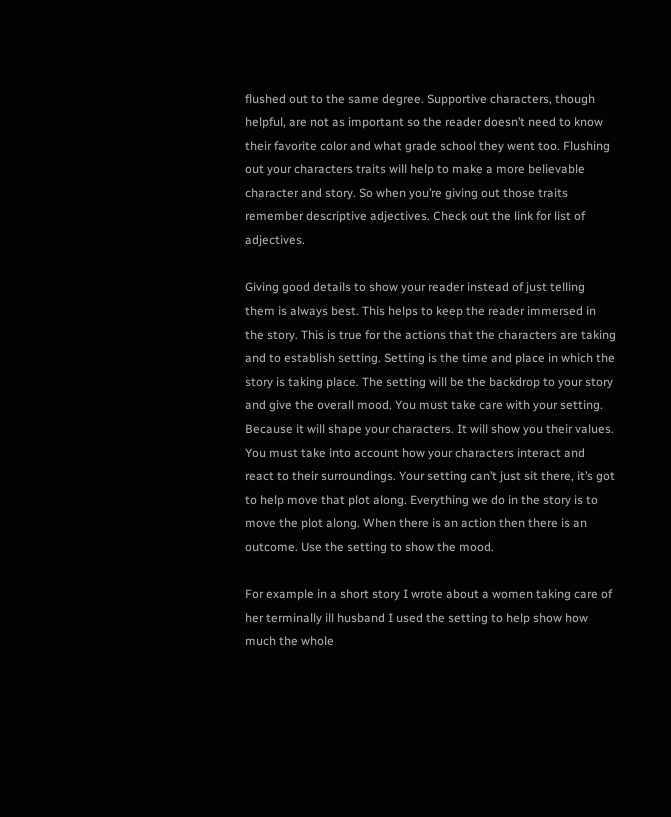flushed out to the same degree. Supportive characters, though helpful, are not as important so the reader doesn’t need to know their favorite color and what grade school they went too. Flushing out your characters traits will help to make a more believable character and story. So when you’re giving out those traits remember descriptive adjectives. Check out the link for list of adjectives.

Giving good details to show your reader instead of just telling them is always best. This helps to keep the reader immersed in the story. This is true for the actions that the characters are taking and to establish setting. Setting is the time and place in which the story is taking place. The setting will be the backdrop to your story and give the overall mood. You must take care with your setting. Because it will shape your characters. It will show you their values. You must take into account how your characters interact and react to their surroundings. Your setting can’t just sit there, it’s got to help move that plot along. Everything we do in the story is to move the plot along. When there is an action then there is an outcome. Use the setting to show the mood.

For example in a short story I wrote about a women taking care of her terminally ill husband I used the setting to help show how much the whole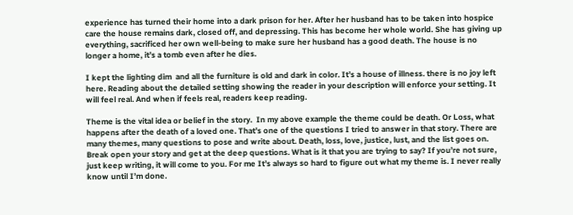experience has turned their home into a dark prison for her. After her husband has to be taken into hospice care the house remains dark, closed off, and depressing. This has become her whole world. She has giving up everything, sacrificed her own well-being to make sure her husband has a good death. The house is no longer a home, it’s a tomb even after he dies.

I kept the lighting dim  and all the furniture is old and dark in color. It’s a house of illness. there is no joy left here. Reading about the detailed setting showing the reader in your description will enforce your setting. It will feel real. And when if feels real, readers keep reading.

Theme is the vital idea or belief in the story.  In my above example the theme could be death. Or Loss, what happens after the death of a loved one. That’s one of the questions I tried to answer in that story. There are many themes, many questions to pose and write about. Death, loss, love, justice, lust, and the list goes on. Break open your story and get at the deep questions. What is it that you are trying to say? If you’re not sure, just keep writing, it will come to you. For me It’s always so hard to figure out what my theme is. I never really know until I’m done.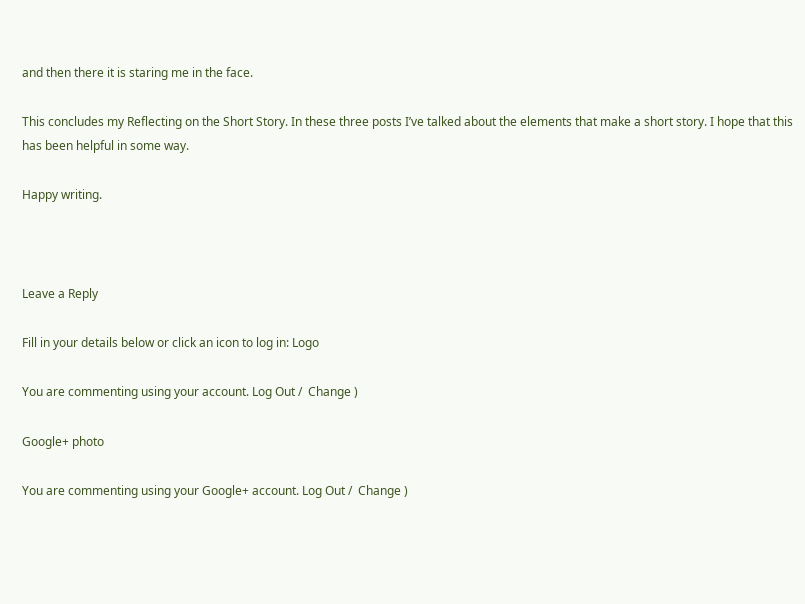and then there it is staring me in the face.

This concludes my Reflecting on the Short Story. In these three posts I’ve talked about the elements that make a short story. I hope that this has been helpful in some way.

Happy writing.



Leave a Reply

Fill in your details below or click an icon to log in: Logo

You are commenting using your account. Log Out /  Change )

Google+ photo

You are commenting using your Google+ account. Log Out /  Change )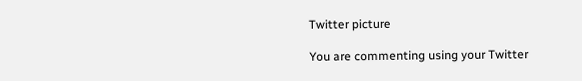Twitter picture

You are commenting using your Twitter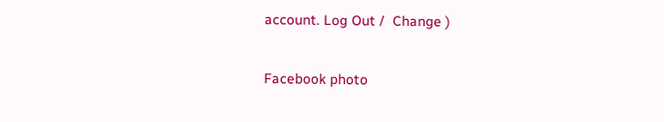account. Log Out /  Change )

Facebook photo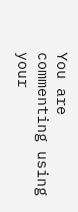You are commenting using your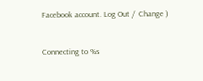Facebook account. Log Out /  Change )


Connecting to %s